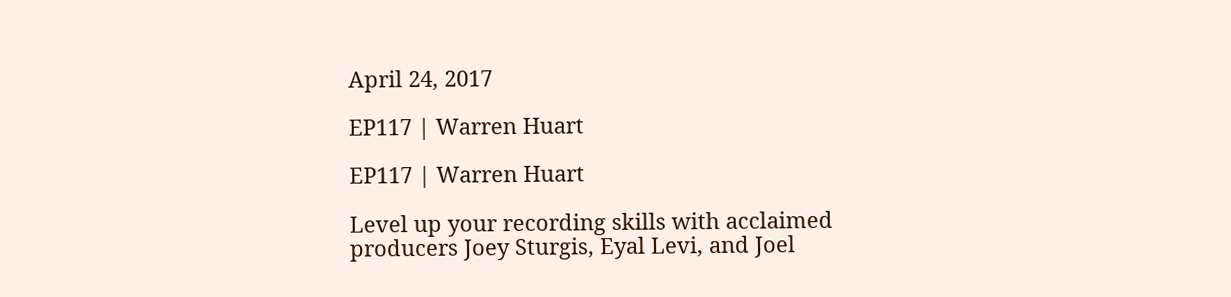April 24, 2017

EP117 | Warren Huart

EP117 | Warren Huart

Level up your recording skills with acclaimed producers Joey Sturgis, Eyal Levi, and Joel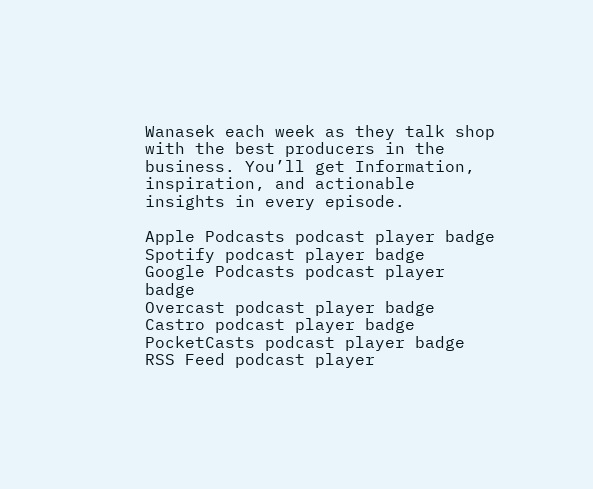Wanasek each week as they talk shop with the best producers in the business. You’ll get Information, inspiration, and actionable insights in every episode.

Apple Podcasts podcast player badge
Spotify podcast player badge
Google Podcasts podcast player badge
Overcast podcast player badge
Castro podcast player badge
PocketCasts podcast player badge
RSS Feed podcast player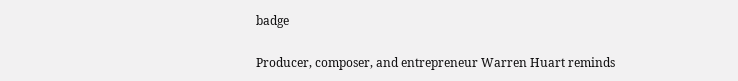badge

Producer, composer, and entrepreneur Warren Huart reminds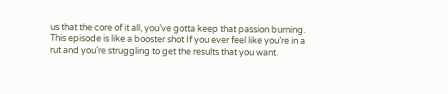us that the core of it all, you’ve gotta keep that passion burning. This episode is like a booster shot If you ever feel like you’re in a rut and you’re struggling to get the results that you want.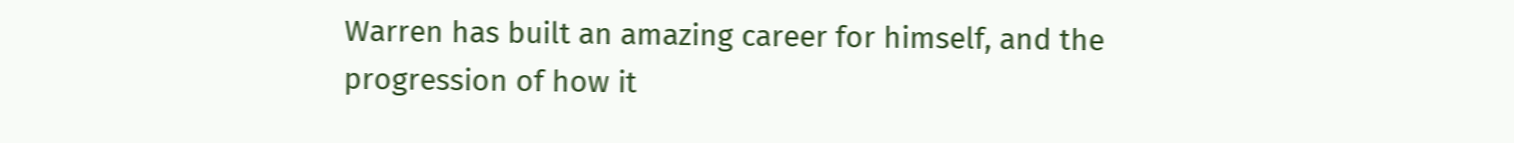Warren has built an amazing career for himself, and the progression of how it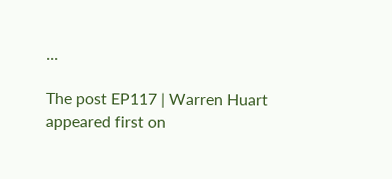...

The post EP117 | Warren Huart appeared first on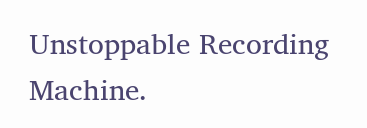Unstoppable Recording Machine.